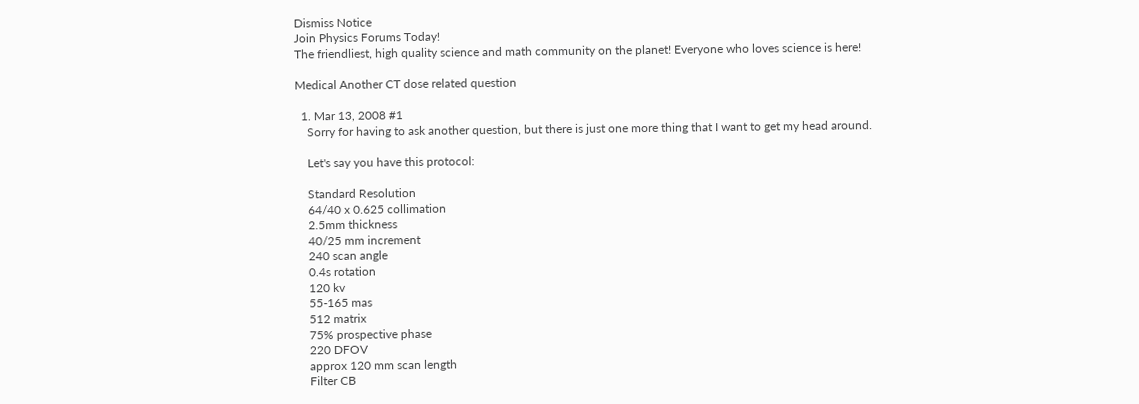Dismiss Notice
Join Physics Forums Today!
The friendliest, high quality science and math community on the planet! Everyone who loves science is here!

Medical Another CT dose related question

  1. Mar 13, 2008 #1
    Sorry for having to ask another question, but there is just one more thing that I want to get my head around.

    Let's say you have this protocol:

    Standard Resolution
    64/40 x 0.625 collimation
    2.5mm thickness
    40/25 mm increment
    240 scan angle
    0.4s rotation
    120 kv
    55-165 mas
    512 matrix
    75% prospective phase
    220 DFOV
    approx 120 mm scan length
    Filter CB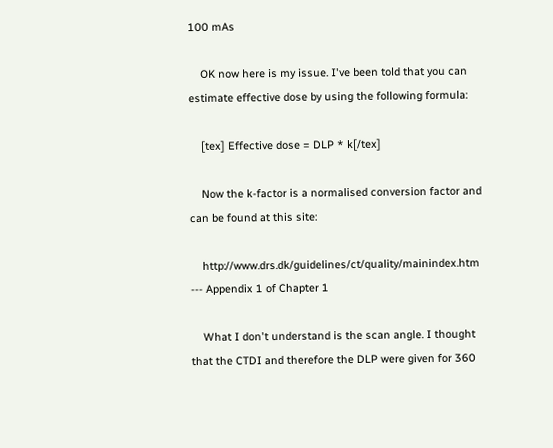100 mAs

    OK now here is my issue. I've been told that you can estimate effective dose by using the following formula:

    [tex] Effective dose = DLP * k[/tex]

    Now the k-factor is a normalised conversion factor and can be found at this site:

    http://www.drs.dk/guidelines/ct/quality/mainindex.htm --- Appendix 1 of Chapter 1

    What I don't understand is the scan angle. I thought that the CTDI and therefore the DLP were given for 360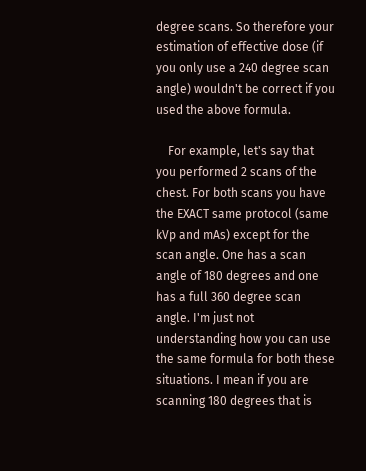degree scans. So therefore your estimation of effective dose (if you only use a 240 degree scan angle) wouldn't be correct if you used the above formula.

    For example, let's say that you performed 2 scans of the chest. For both scans you have the EXACT same protocol (same kVp and mAs) except for the scan angle. One has a scan angle of 180 degrees and one has a full 360 degree scan angle. I'm just not understanding how you can use the same formula for both these situations. I mean if you are scanning 180 degrees that is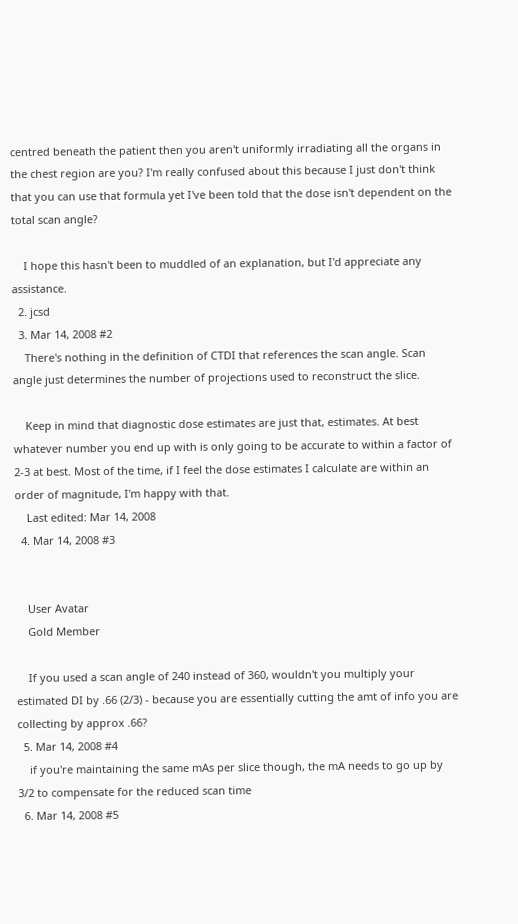centred beneath the patient then you aren't uniformly irradiating all the organs in the chest region are you? I'm really confused about this because I just don't think that you can use that formula yet I've been told that the dose isn't dependent on the total scan angle?

    I hope this hasn't been to muddled of an explanation, but I'd appreciate any assistance.
  2. jcsd
  3. Mar 14, 2008 #2
    There's nothing in the definition of CTDI that references the scan angle. Scan angle just determines the number of projections used to reconstruct the slice.

    Keep in mind that diagnostic dose estimates are just that, estimates. At best whatever number you end up with is only going to be accurate to within a factor of 2-3 at best. Most of the time, if I feel the dose estimates I calculate are within an order of magnitude, I'm happy with that.
    Last edited: Mar 14, 2008
  4. Mar 14, 2008 #3


    User Avatar
    Gold Member

    If you used a scan angle of 240 instead of 360, wouldn't you multiply your estimated DI by .66 (2/3) - because you are essentially cutting the amt of info you are collecting by approx .66?
  5. Mar 14, 2008 #4
    if you're maintaining the same mAs per slice though, the mA needs to go up by 3/2 to compensate for the reduced scan time
  6. Mar 14, 2008 #5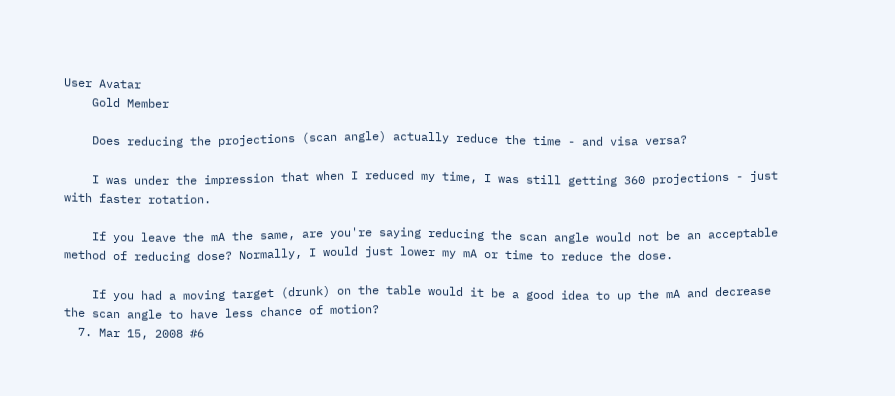User Avatar
    Gold Member

    Does reducing the projections (scan angle) actually reduce the time - and visa versa?

    I was under the impression that when I reduced my time, I was still getting 360 projections - just with faster rotation.

    If you leave the mA the same, are you're saying reducing the scan angle would not be an acceptable method of reducing dose? Normally, I would just lower my mA or time to reduce the dose.

    If you had a moving target (drunk) on the table would it be a good idea to up the mA and decrease the scan angle to have less chance of motion?
  7. Mar 15, 2008 #6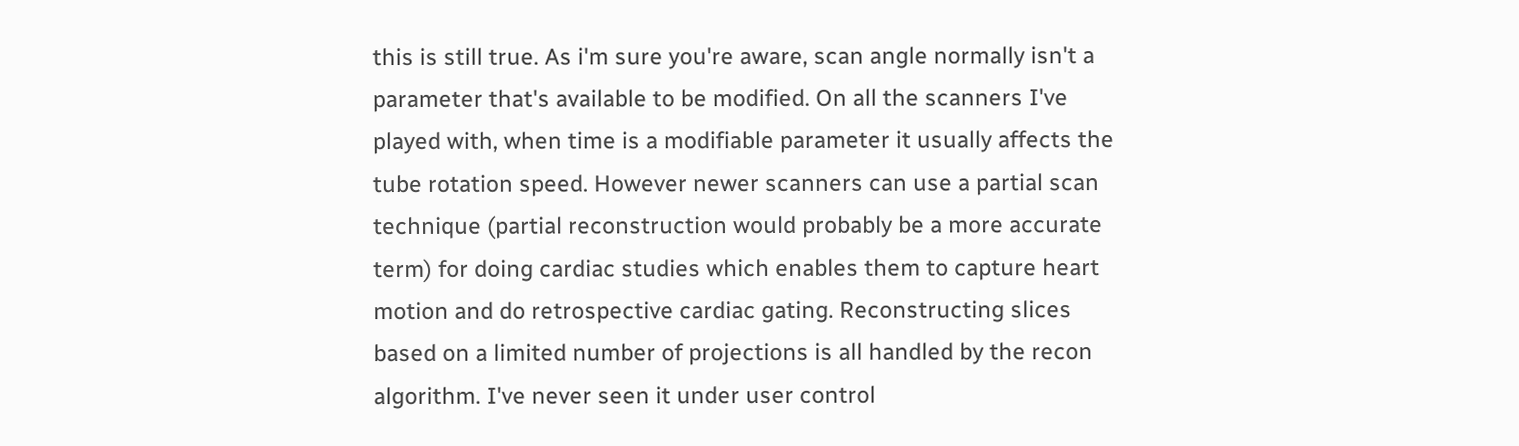this is still true. As i'm sure you're aware, scan angle normally isn't a parameter that's available to be modified. On all the scanners I've played with, when time is a modifiable parameter it usually affects the tube rotation speed. However newer scanners can use a partial scan technique (partial reconstruction would probably be a more accurate term) for doing cardiac studies which enables them to capture heart motion and do retrospective cardiac gating. Reconstructing slices based on a limited number of projections is all handled by the recon algorithm. I've never seen it under user control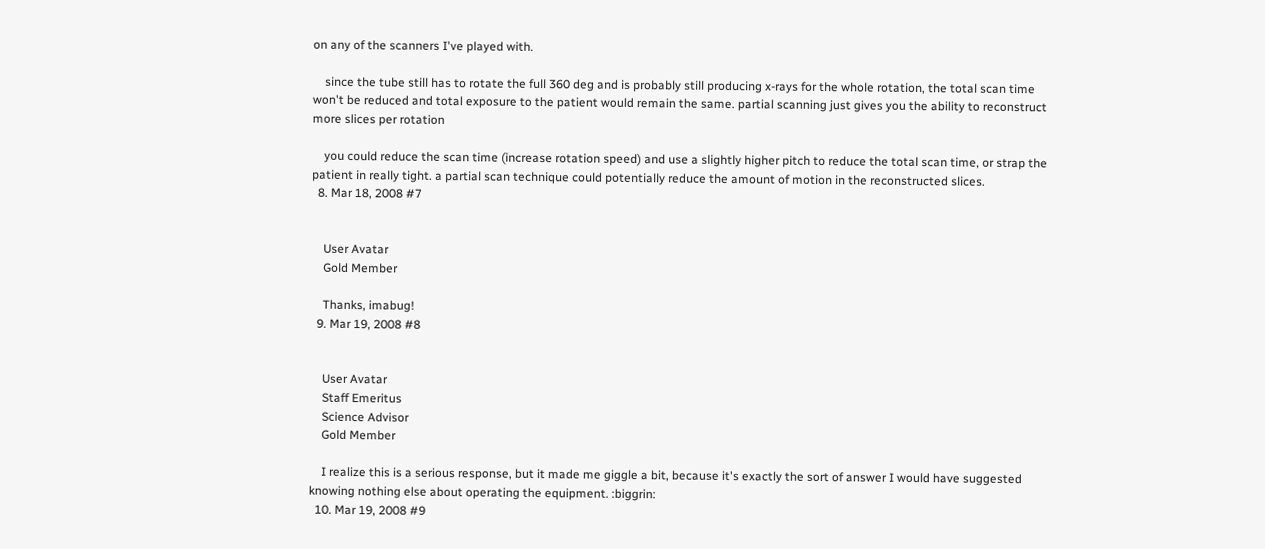on any of the scanners I've played with.

    since the tube still has to rotate the full 360 deg and is probably still producing x-rays for the whole rotation, the total scan time won't be reduced and total exposure to the patient would remain the same. partial scanning just gives you the ability to reconstruct more slices per rotation

    you could reduce the scan time (increase rotation speed) and use a slightly higher pitch to reduce the total scan time, or strap the patient in really tight. a partial scan technique could potentially reduce the amount of motion in the reconstructed slices.
  8. Mar 18, 2008 #7


    User Avatar
    Gold Member

    Thanks, imabug!
  9. Mar 19, 2008 #8


    User Avatar
    Staff Emeritus
    Science Advisor
    Gold Member

    I realize this is a serious response, but it made me giggle a bit, because it's exactly the sort of answer I would have suggested knowing nothing else about operating the equipment. :biggrin:
  10. Mar 19, 2008 #9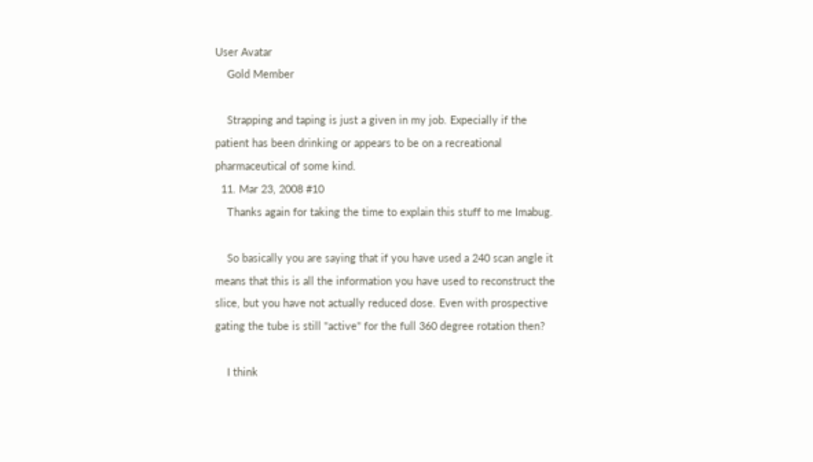User Avatar
    Gold Member

    Strapping and taping is just a given in my job. Expecially if the patient has been drinking or appears to be on a recreational pharmaceutical of some kind.
  11. Mar 23, 2008 #10
    Thanks again for taking the time to explain this stuff to me Imabug.

    So basically you are saying that if you have used a 240 scan angle it means that this is all the information you have used to reconstruct the slice, but you have not actually reduced dose. Even with prospective gating the tube is still "active" for the full 360 degree rotation then?

    I think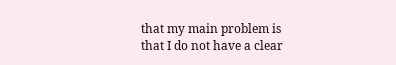that my main problem is that I do not have a clear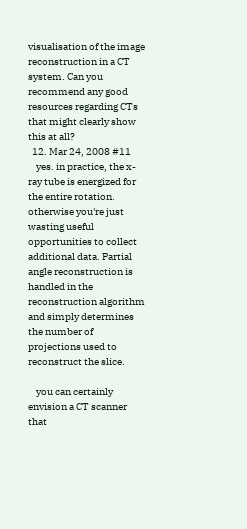visualisation of the image reconstruction in a CT system. Can you recommend any good resources regarding CTs that might clearly show this at all?
  12. Mar 24, 2008 #11
    yes. in practice, the x-ray tube is energized for the entire rotation. otherwise you're just wasting useful opportunities to collect additional data. Partial angle reconstruction is handled in the reconstruction algorithm and simply determines the number of projections used to reconstruct the slice.

    you can certainly envision a CT scanner that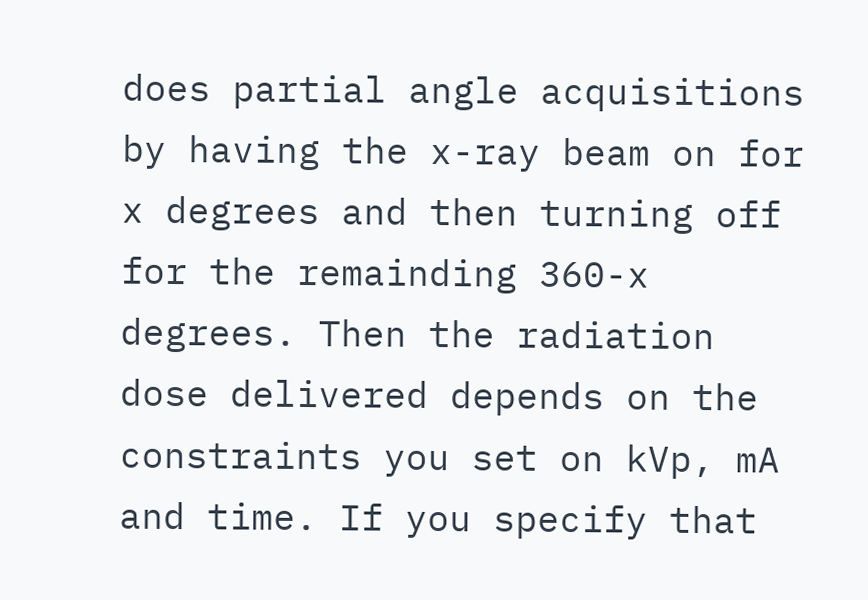does partial angle acquisitions by having the x-ray beam on for x degrees and then turning off for the remainding 360-x degrees. Then the radiation dose delivered depends on the constraints you set on kVp, mA and time. If you specify that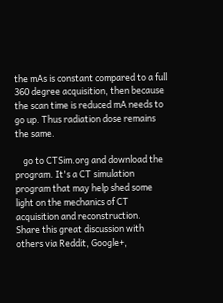the mAs is constant compared to a full 360 degree acquisition, then because the scan time is reduced mA needs to go up. Thus radiation dose remains the same.

    go to CTSim.org and download the program. It's a CT simulation program that may help shed some light on the mechanics of CT acquisition and reconstruction.
Share this great discussion with others via Reddit, Google+,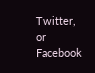Twitter, or Facebook